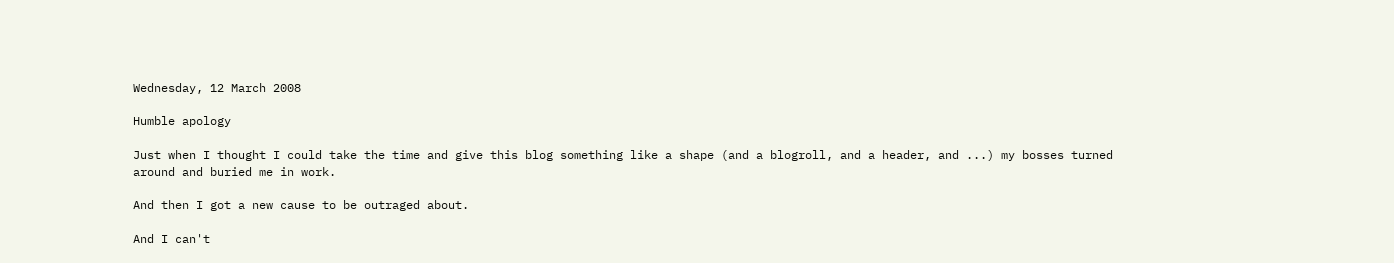Wednesday, 12 March 2008

Humble apology

Just when I thought I could take the time and give this blog something like a shape (and a blogroll, and a header, and ...) my bosses turned around and buried me in work.

And then I got a new cause to be outraged about.

And I can't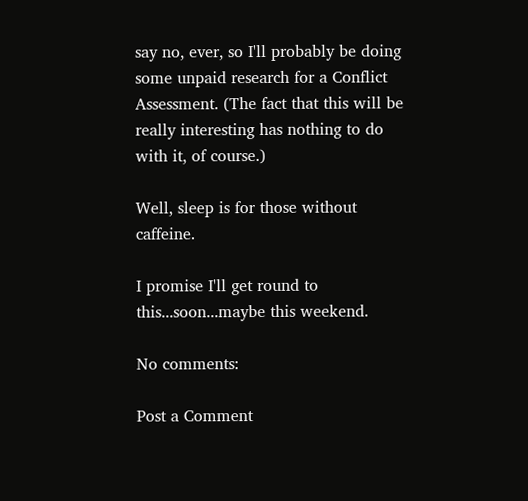say no, ever, so I'll probably be doing some unpaid research for a Conflict Assessment. (The fact that this will be really interesting has nothing to do with it, of course.)

Well, sleep is for those without caffeine.

I promise I'll get round to this...soon...maybe this weekend.

No comments:

Post a Comment